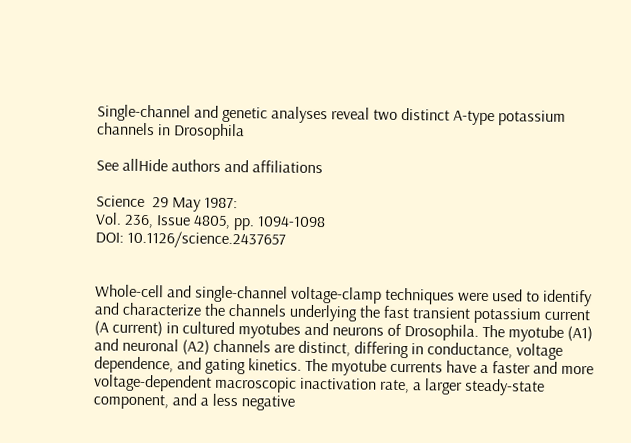Single-channel and genetic analyses reveal two distinct A-type potassium channels in Drosophila

See allHide authors and affiliations

Science  29 May 1987:
Vol. 236, Issue 4805, pp. 1094-1098
DOI: 10.1126/science.2437657


Whole-cell and single-channel voltage-clamp techniques were used to identify and characterize the channels underlying the fast transient potassium current (A current) in cultured myotubes and neurons of Drosophila. The myotube (A1) and neuronal (A2) channels are distinct, differing in conductance, voltage dependence, and gating kinetics. The myotube currents have a faster and more voltage-dependent macroscopic inactivation rate, a larger steady-state component, and a less negative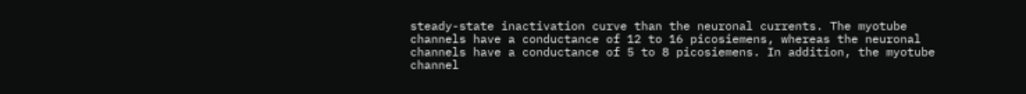steady-state inactivation curve than the neuronal currents. The myotube channels have a conductance of 12 to 16 picosiemens, whereas the neuronal channels have a conductance of 5 to 8 picosiemens. In addition, the myotube channel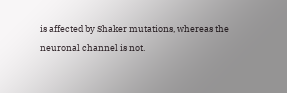is affected by Shaker mutations, whereas the neuronal channel is not.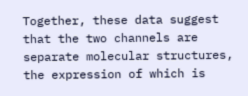Together, these data suggest that the two channels are separate molecular structures, the expression of which is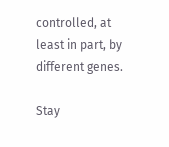controlled, at least in part, by different genes.

Stay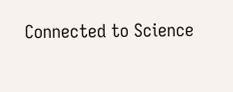Connected to Science